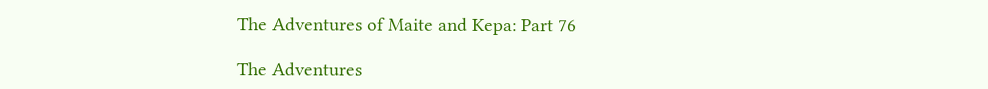The Adventures of Maite and Kepa: Part 76

The Adventures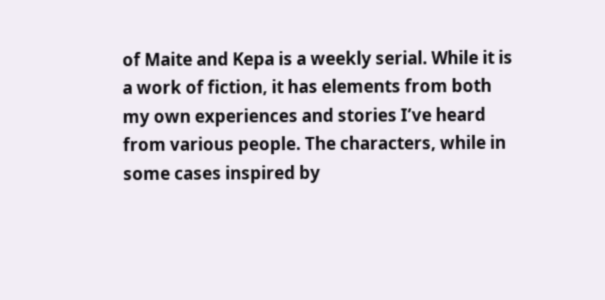of Maite and Kepa is a weekly serial. While it is a work of fiction, it has elements from both my own experiences and stories I’ve heard from various people. The characters, while in some cases inspired by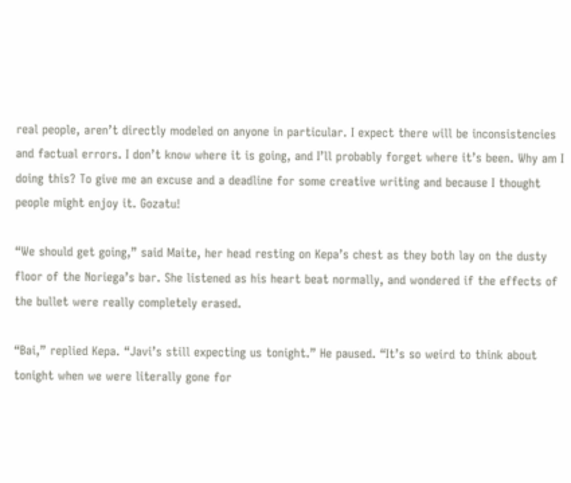real people, aren’t directly modeled on anyone in particular. I expect there will be inconsistencies and factual errors. I don’t know where it is going, and I’ll probably forget where it’s been. Why am I doing this? To give me an excuse and a deadline for some creative writing and because I thought people might enjoy it. Gozatu!

“We should get going,” said Maite, her head resting on Kepa’s chest as they both lay on the dusty floor of the Noriega’s bar. She listened as his heart beat normally, and wondered if the effects of the bullet were really completely erased.

“Bai,” replied Kepa. “Javi’s still expecting us tonight.” He paused. “It’s so weird to think about tonight when we were literally gone for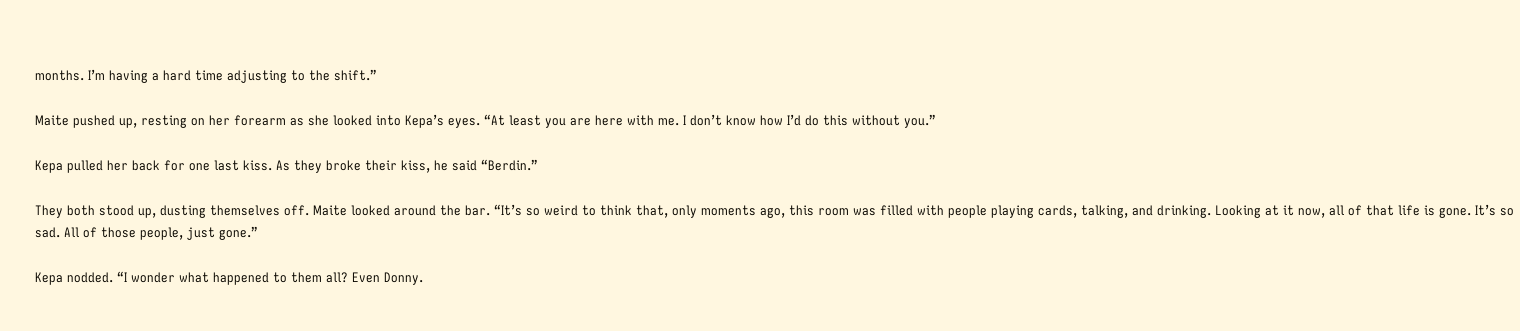months. I’m having a hard time adjusting to the shift.”

Maite pushed up, resting on her forearm as she looked into Kepa’s eyes. “At least you are here with me. I don’t know how I’d do this without you.”

Kepa pulled her back for one last kiss. As they broke their kiss, he said “Berdin.”

They both stood up, dusting themselves off. Maite looked around the bar. “It’s so weird to think that, only moments ago, this room was filled with people playing cards, talking, and drinking. Looking at it now, all of that life is gone. It’s so sad. All of those people, just gone.”

Kepa nodded. “I wonder what happened to them all? Even Donny.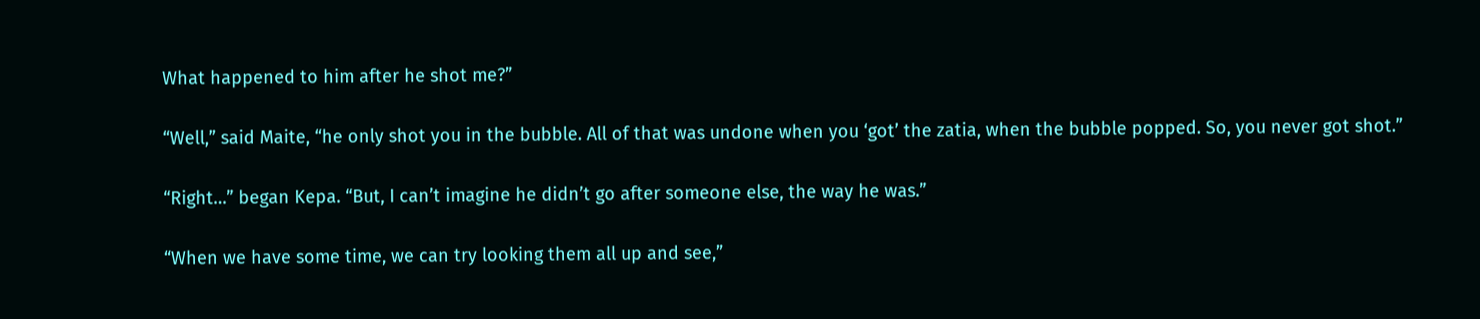What happened to him after he shot me?”

“Well,” said Maite, “he only shot you in the bubble. All of that was undone when you ‘got’ the zatia, when the bubble popped. So, you never got shot.”

“Right…” began Kepa. “But, I can’t imagine he didn’t go after someone else, the way he was.”

“When we have some time, we can try looking them all up and see,”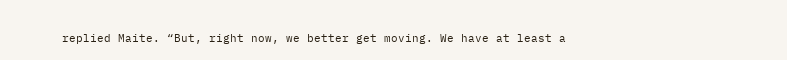replied Maite. “But, right now, we better get moving. We have at least a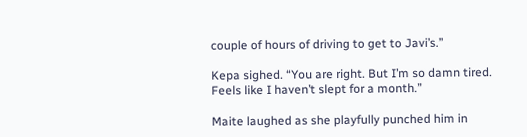couple of hours of driving to get to Javi’s.”

Kepa sighed. “You are right. But I’m so damn tired. Feels like I haven’t slept for a month.”

Maite laughed as she playfully punched him in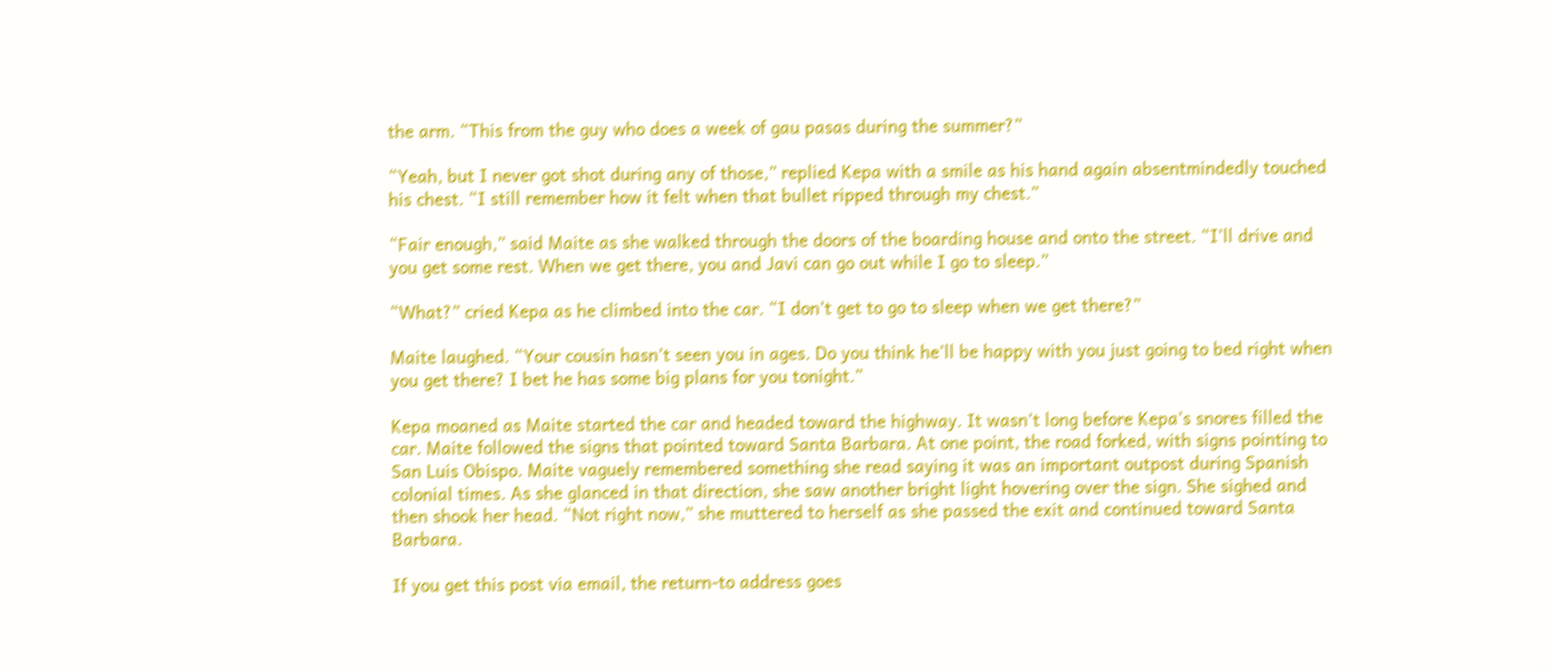the arm. “This from the guy who does a week of gau pasas during the summer?”

“Yeah, but I never got shot during any of those,” replied Kepa with a smile as his hand again absentmindedly touched his chest. “I still remember how it felt when that bullet ripped through my chest.”

“Fair enough,” said Maite as she walked through the doors of the boarding house and onto the street. “I’ll drive and you get some rest. When we get there, you and Javi can go out while I go to sleep.”

“What?” cried Kepa as he climbed into the car. “I don’t get to go to sleep when we get there?”

Maite laughed. “Your cousin hasn’t seen you in ages. Do you think he’ll be happy with you just going to bed right when you get there? I bet he has some big plans for you tonight.”

Kepa moaned as Maite started the car and headed toward the highway. It wasn’t long before Kepa’s snores filled the car. Maite followed the signs that pointed toward Santa Barbara. At one point, the road forked, with signs pointing to San Luis Obispo. Maite vaguely remembered something she read saying it was an important outpost during Spanish colonial times. As she glanced in that direction, she saw another bright light hovering over the sign. She sighed and then shook her head. “Not right now,” she muttered to herself as she passed the exit and continued toward Santa Barbara.

If you get this post via email, the return-to address goes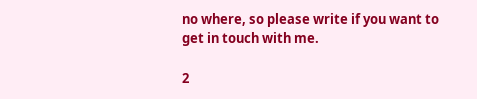no where, so please write if you want to get in touch with me.

2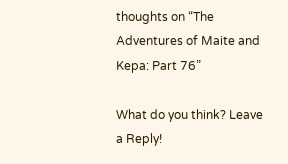thoughts on “The Adventures of Maite and Kepa: Part 76”

What do you think? Leave a Reply!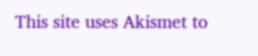This site uses Akismet to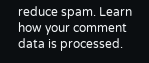reduce spam. Learn how your comment data is processed.